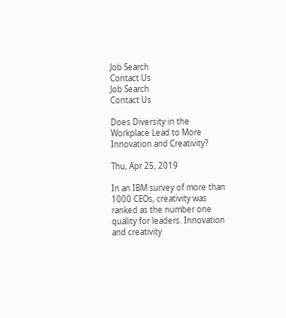Job Search
Contact Us
Job Search
Contact Us

Does Diversity in the Workplace Lead to More Innovation and Creativity?

Thu, Apr 25, 2019

In an IBM survey of more than 1000 CEOs, creativity was ranked as the number one quality for leaders. Innovation and creativity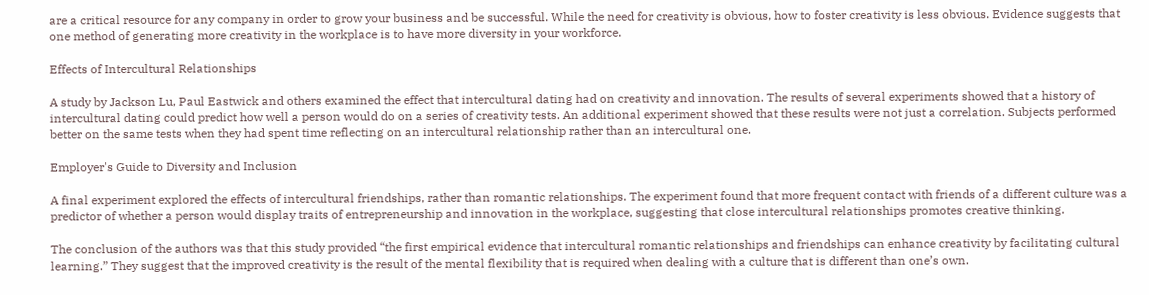are a critical resource for any company in order to grow your business and be successful. While the need for creativity is obvious, how to foster creativity is less obvious. Evidence suggests that one method of generating more creativity in the workplace is to have more diversity in your workforce.

Effects of Intercultural Relationships

A study by Jackson Lu, Paul Eastwick and others examined the effect that intercultural dating had on creativity and innovation. The results of several experiments showed that a history of intercultural dating could predict how well a person would do on a series of creativity tests. An additional experiment showed that these results were not just a correlation. Subjects performed better on the same tests when they had spent time reflecting on an intercultural relationship rather than an intercultural one.

Employer's Guide to Diversity and Inclusion

A final experiment explored the effects of intercultural friendships, rather than romantic relationships. The experiment found that more frequent contact with friends of a different culture was a predictor of whether a person would display traits of entrepreneurship and innovation in the workplace, suggesting that close intercultural relationships promotes creative thinking.

The conclusion of the authors was that this study provided “the first empirical evidence that intercultural romantic relationships and friendships can enhance creativity by facilitating cultural learning.” They suggest that the improved creativity is the result of the mental flexibility that is required when dealing with a culture that is different than one’s own.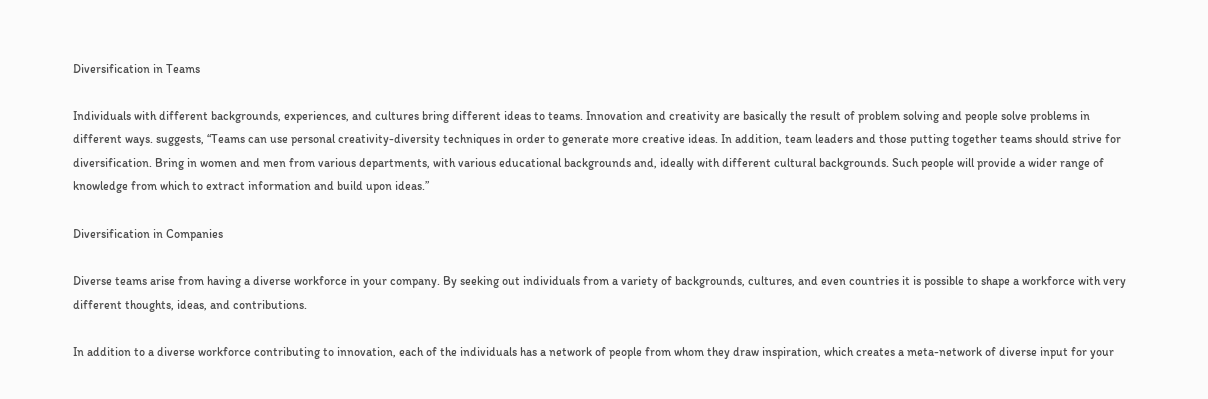Diversification in Teams

Individuals with different backgrounds, experiences, and cultures bring different ideas to teams. Innovation and creativity are basically the result of problem solving and people solve problems in different ways. suggests, “Teams can use personal creativity-diversity techniques in order to generate more creative ideas. In addition, team leaders and those putting together teams should strive for diversification. Bring in women and men from various departments, with various educational backgrounds and, ideally with different cultural backgrounds. Such people will provide a wider range of knowledge from which to extract information and build upon ideas.”

Diversification in Companies

Diverse teams arise from having a diverse workforce in your company. By seeking out individuals from a variety of backgrounds, cultures, and even countries it is possible to shape a workforce with very different thoughts, ideas, and contributions.

In addition to a diverse workforce contributing to innovation, each of the individuals has a network of people from whom they draw inspiration, which creates a meta-network of diverse input for your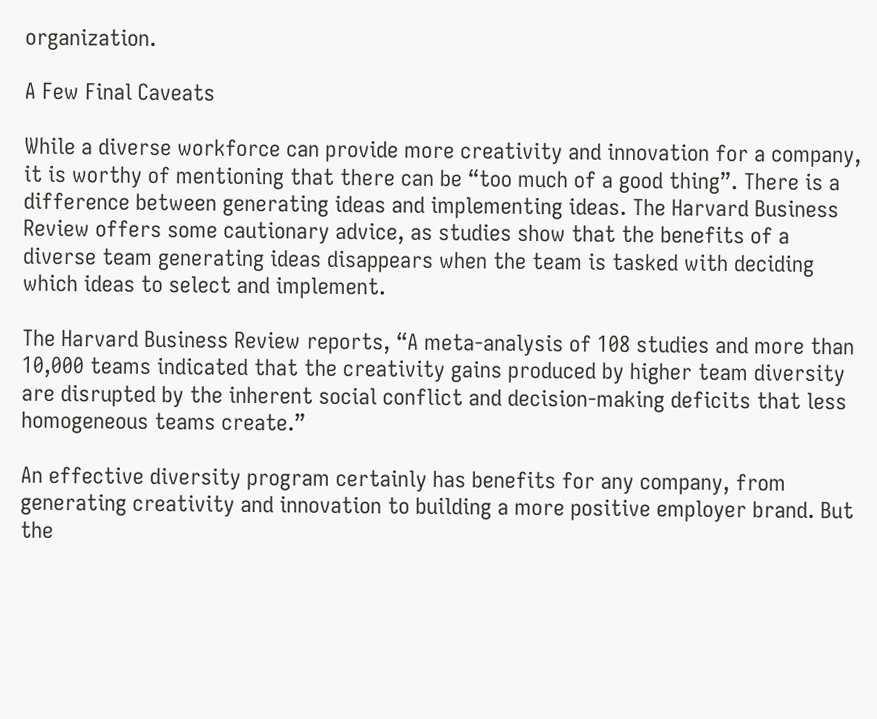organization.

A Few Final Caveats

While a diverse workforce can provide more creativity and innovation for a company, it is worthy of mentioning that there can be “too much of a good thing”. There is a difference between generating ideas and implementing ideas. The Harvard Business Review offers some cautionary advice, as studies show that the benefits of a diverse team generating ideas disappears when the team is tasked with deciding which ideas to select and implement.

The Harvard Business Review reports, “A meta-analysis of 108 studies and more than 10,000 teams indicated that the creativity gains produced by higher team diversity are disrupted by the inherent social conflict and decision-making deficits that less homogeneous teams create.”

An effective diversity program certainly has benefits for any company, from generating creativity and innovation to building a more positive employer brand. But the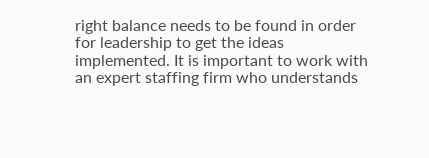right balance needs to be found in order for leadership to get the ideas implemented. It is important to work with an expert staffing firm who understands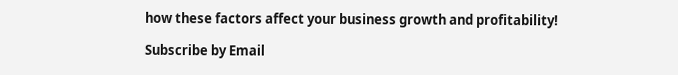how these factors affect your business growth and profitability!

Subscribe by Email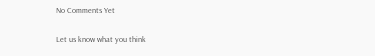No Comments Yet

Let us know what you think